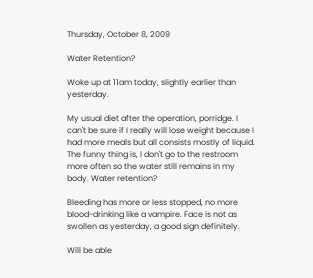Thursday, October 8, 2009

Water Retention?

Woke up at 11am today, slightly earlier than yesterday.

My usual diet after the operation, porridge. I can't be sure if I really will lose weight because I had more meals but all consists mostly of liquid. The funny thing is, I don't go to the restroom more often so the water still remains in my body. Water retention?

Bleeding has more or less stopped, no more blood-drinking like a vampire. Face is not as swollen as yesterday, a good sign definitely.

Will be able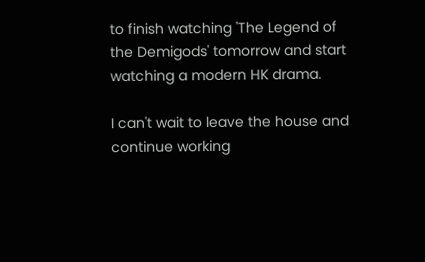to finish watching 'The Legend of the Demigods' tomorrow and start watching a modern HK drama.

I can't wait to leave the house and continue working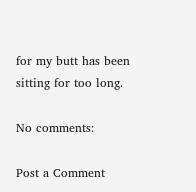for my butt has been sitting for too long.

No comments:

Post a Comment